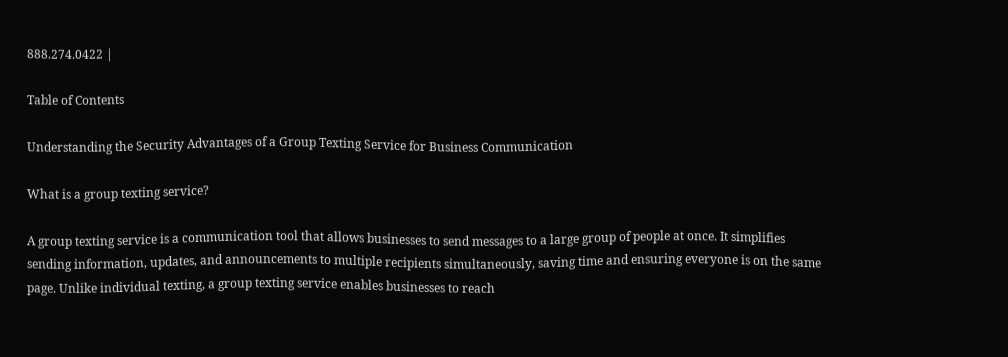888.274.0422 |

Table of Contents

Understanding the Security Advantages of a Group Texting Service for Business Communication

What is a group texting service?

A group texting service is a communication tool that allows businesses to send messages to a large group of people at once. It simplifies sending information, updates, and announcements to multiple recipients simultaneously, saving time and ensuring everyone is on the same page. Unlike individual texting, a group texting service enables businesses to reach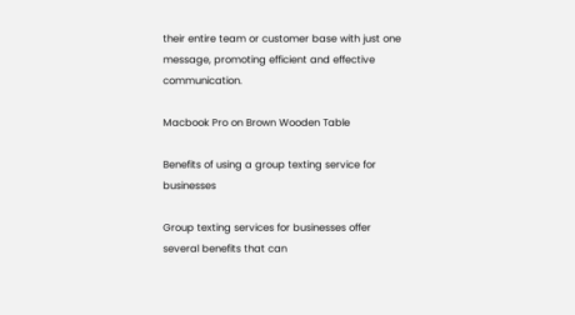their entire team or customer base with just one message, promoting efficient and effective communication.

Macbook Pro on Brown Wooden Table

Benefits of using a group texting service for businesses

Group texting services for businesses offer several benefits that can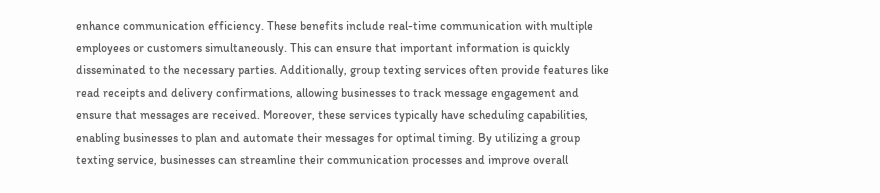enhance communication efficiency. These benefits include real-time communication with multiple employees or customers simultaneously. This can ensure that important information is quickly disseminated to the necessary parties. Additionally, group texting services often provide features like read receipts and delivery confirmations, allowing businesses to track message engagement and ensure that messages are received. Moreover, these services typically have scheduling capabilities, enabling businesses to plan and automate their messages for optimal timing. By utilizing a group texting service, businesses can streamline their communication processes and improve overall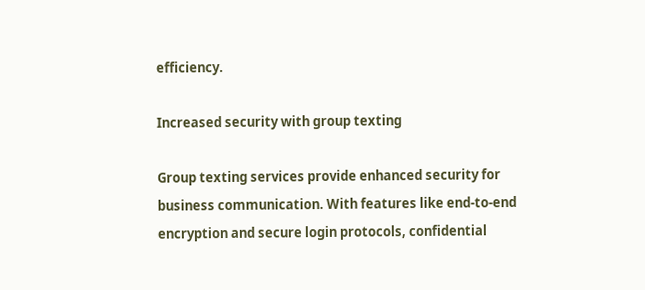efficiency.

Increased security with group texting

Group texting services provide enhanced security for business communication. With features like end-to-end encryption and secure login protocols, confidential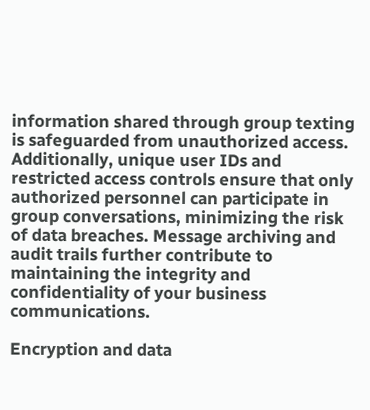information shared through group texting is safeguarded from unauthorized access. Additionally, unique user IDs and restricted access controls ensure that only authorized personnel can participate in group conversations, minimizing the risk of data breaches. Message archiving and audit trails further contribute to maintaining the integrity and confidentiality of your business communications.

Encryption and data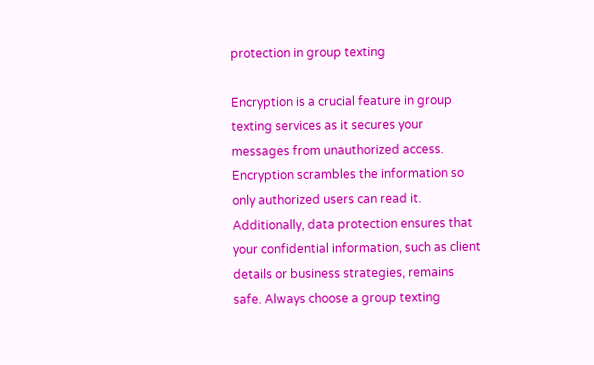protection in group texting

Encryption is a crucial feature in group texting services as it secures your messages from unauthorized access. Encryption scrambles the information so only authorized users can read it. Additionally, data protection ensures that your confidential information, such as client details or business strategies, remains safe. Always choose a group texting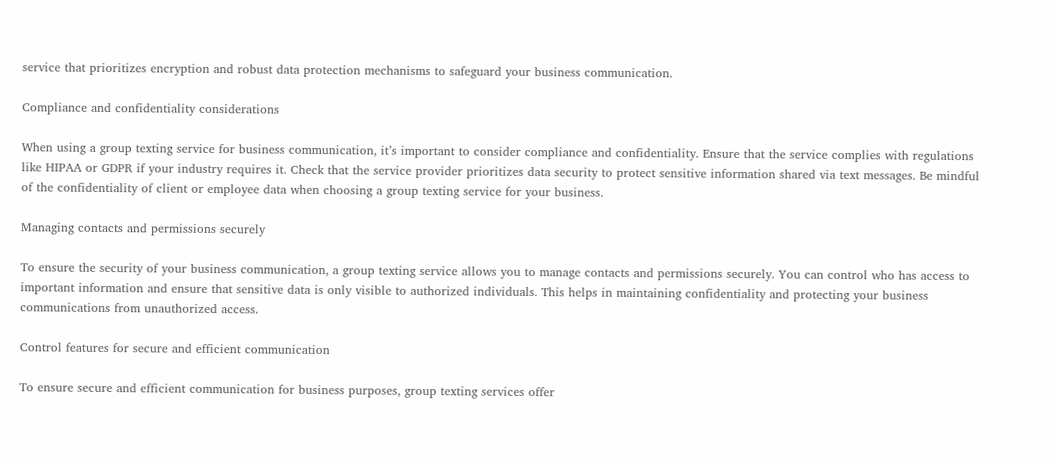service that prioritizes encryption and robust data protection mechanisms to safeguard your business communication.

Compliance and confidentiality considerations

When using a group texting service for business communication, it’s important to consider compliance and confidentiality. Ensure that the service complies with regulations like HIPAA or GDPR if your industry requires it. Check that the service provider prioritizes data security to protect sensitive information shared via text messages. Be mindful of the confidentiality of client or employee data when choosing a group texting service for your business.

Managing contacts and permissions securely

To ensure the security of your business communication, a group texting service allows you to manage contacts and permissions securely. You can control who has access to important information and ensure that sensitive data is only visible to authorized individuals. This helps in maintaining confidentiality and protecting your business communications from unauthorized access.

Control features for secure and efficient communication

To ensure secure and efficient communication for business purposes, group texting services offer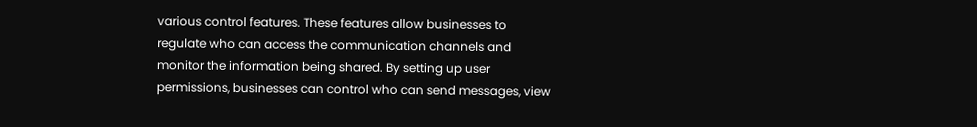various control features. These features allow businesses to regulate who can access the communication channels and monitor the information being shared. By setting up user permissions, businesses can control who can send messages, view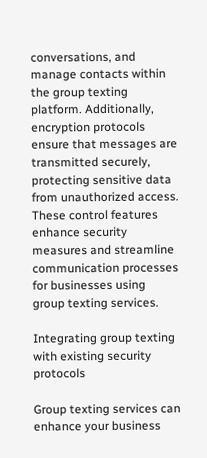conversations, and manage contacts within the group texting platform. Additionally, encryption protocols ensure that messages are transmitted securely, protecting sensitive data from unauthorized access. These control features enhance security measures and streamline communication processes for businesses using group texting services.

Integrating group texting with existing security protocols

Group texting services can enhance your business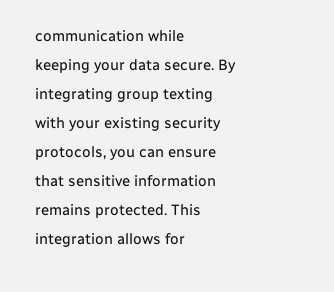communication while keeping your data secure. By integrating group texting with your existing security protocols, you can ensure that sensitive information remains protected. This integration allows for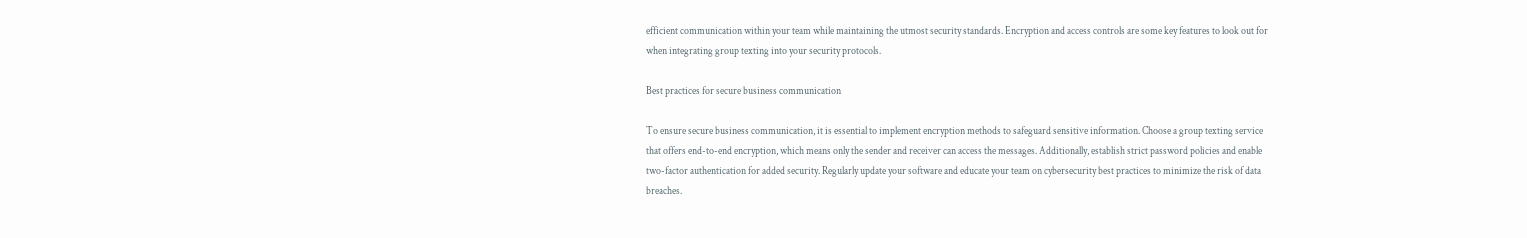efficient communication within your team while maintaining the utmost security standards. Encryption and access controls are some key features to look out for when integrating group texting into your security protocols.

Best practices for secure business communication

To ensure secure business communication, it is essential to implement encryption methods to safeguard sensitive information. Choose a group texting service that offers end-to-end encryption, which means only the sender and receiver can access the messages. Additionally, establish strict password policies and enable two-factor authentication for added security. Regularly update your software and educate your team on cybersecurity best practices to minimize the risk of data breaches.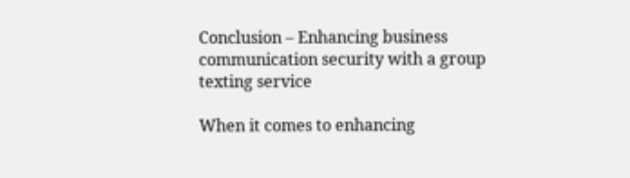Conclusion – Enhancing business communication security with a group texting service

When it comes to enhancing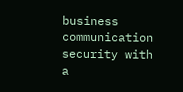business communication security with a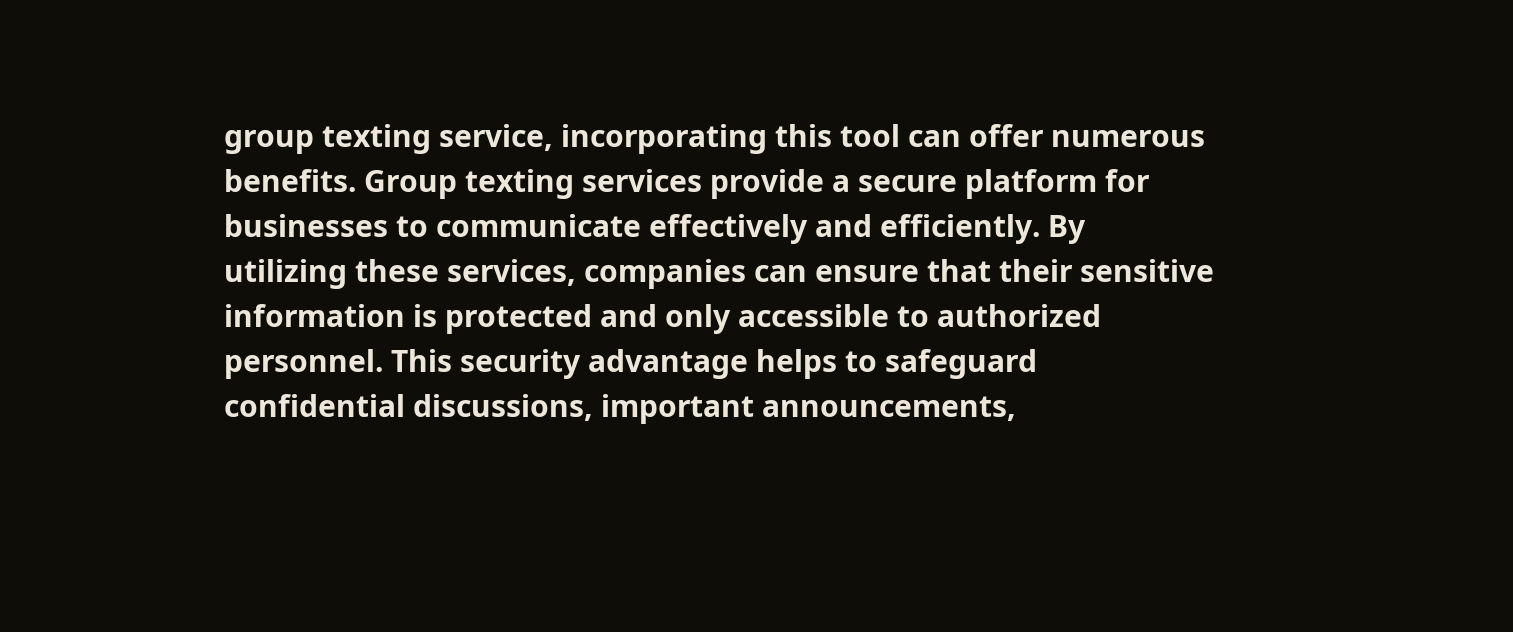group texting service, incorporating this tool can offer numerous benefits. Group texting services provide a secure platform for businesses to communicate effectively and efficiently. By utilizing these services, companies can ensure that their sensitive information is protected and only accessible to authorized personnel. This security advantage helps to safeguard confidential discussions, important announcements,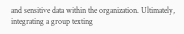and sensitive data within the organization. Ultimately, integrating a group texting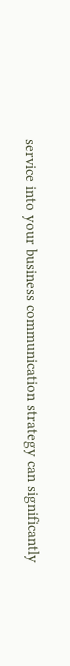service into your business communication strategy can significantly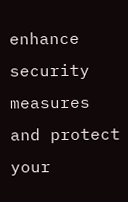enhance security measures and protect your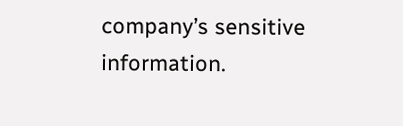company’s sensitive information.